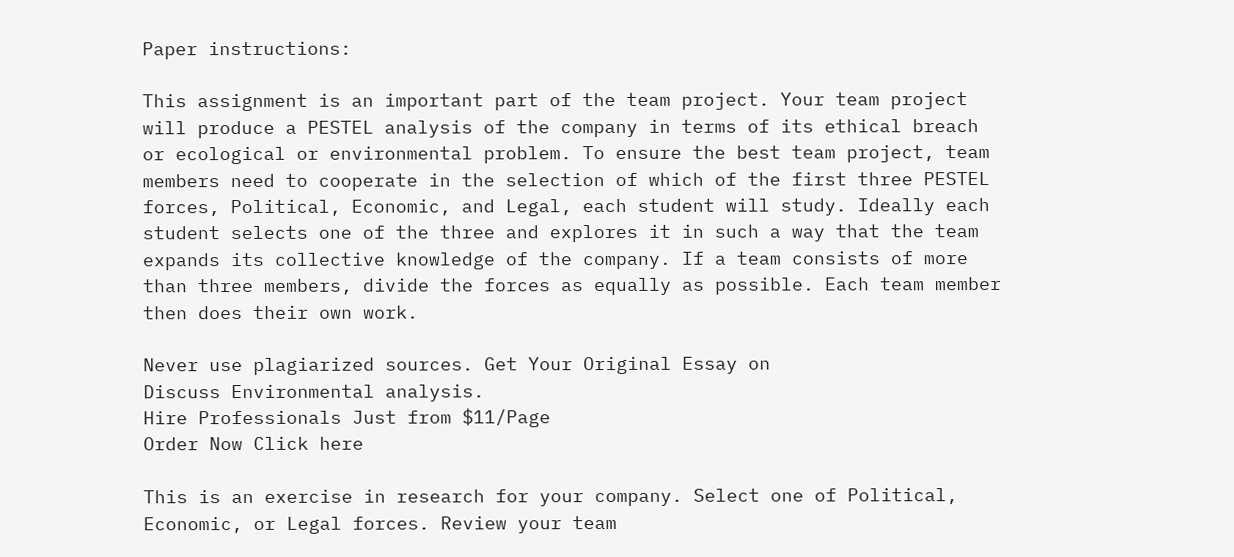Paper instructions:

This assignment is an important part of the team project. Your team project will produce a PESTEL analysis of the company in terms of its ethical breach or ecological or environmental problem. To ensure the best team project, team members need to cooperate in the selection of which of the first three PESTEL forces, Political, Economic, and Legal, each student will study. Ideally each student selects one of the three and explores it in such a way that the team expands its collective knowledge of the company. If a team consists of more than three members, divide the forces as equally as possible. Each team member then does their own work.

Never use plagiarized sources. Get Your Original Essay on
Discuss Environmental analysis.
Hire Professionals Just from $11/Page
Order Now Click here

This is an exercise in research for your company. Select one of Political, Economic, or Legal forces. Review your team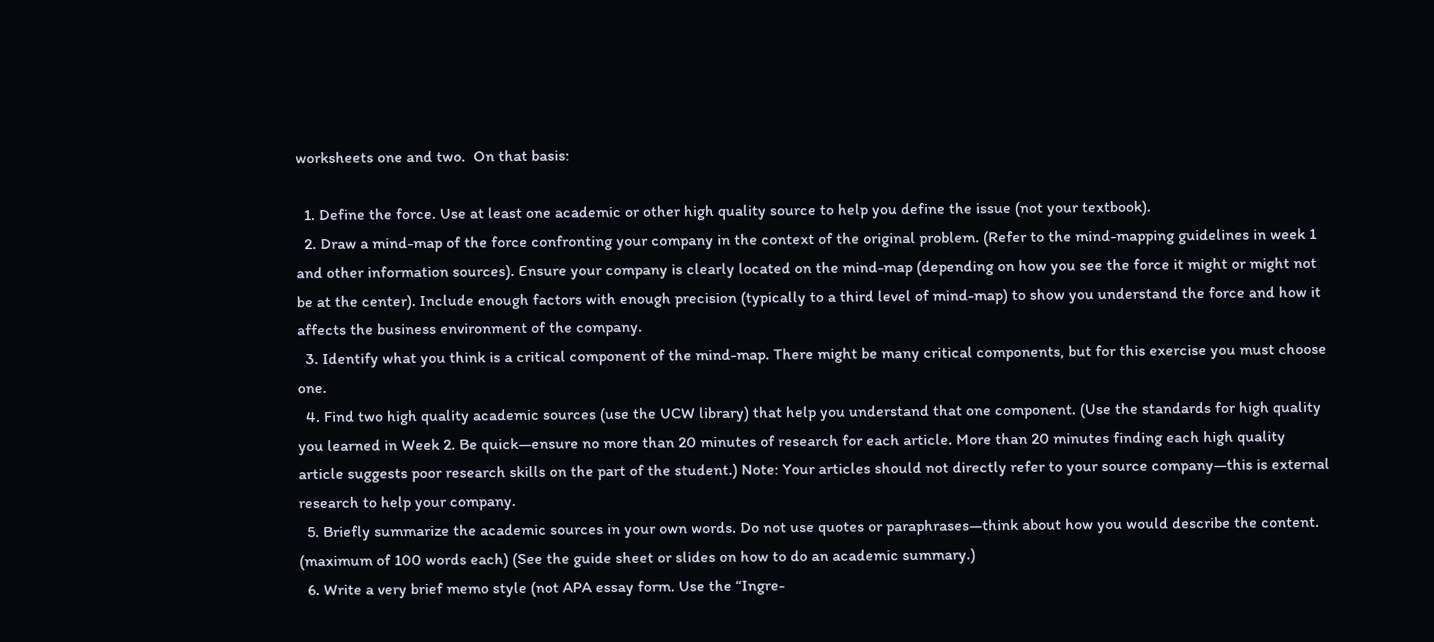worksheets one and two.  On that basis:

  1. Define the force. Use at least one academic or other high quality source to help you define the issue (not your textbook).
  2. Draw a mind-map of the force confronting your company in the context of the original problem. (Refer to the mind-mapping guidelines in week 1 and other information sources). Ensure your company is clearly located on the mind-map (depending on how you see the force it might or might not be at the center). Include enough factors with enough precision (typically to a third level of mind-map) to show you understand the force and how it affects the business environment of the company.
  3. Identify what you think is a critical component of the mind-map. There might be many critical components, but for this exercise you must choose one.
  4. Find two high quality academic sources (use the UCW library) that help you understand that one component. (Use the standards for high quality you learned in Week 2. Be quick—ensure no more than 20 minutes of research for each article. More than 20 minutes finding each high quality article suggests poor research skills on the part of the student.) Note: Your articles should not directly refer to your source company—this is external research to help your company.
  5. Briefly summarize the academic sources in your own words. Do not use quotes or paraphrases—think about how you would describe the content. (maximum of 100 words each) (See the guide sheet or slides on how to do an academic summary.)
  6. Write a very brief memo style (not APA essay form. Use the “Ingre-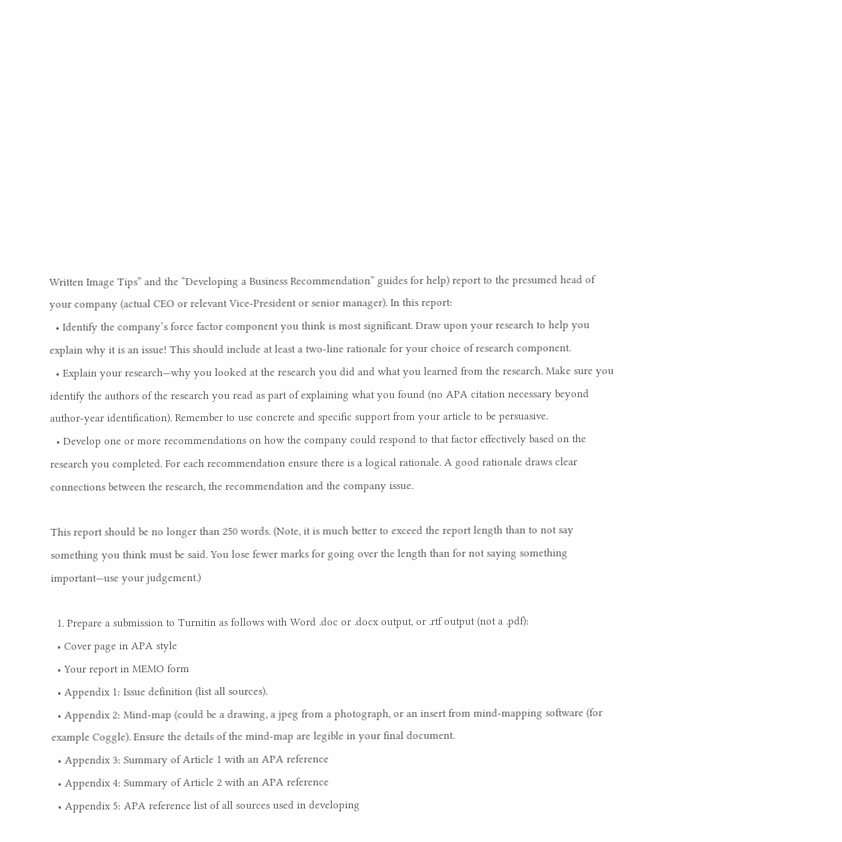Written Image Tips” and the “Developing a Business Recommendation” guides for help) report to the presumed head of your company (actual CEO or relevant Vice-President or senior manager). In this report:
  • Identify the company’s force factor component you think is most significant. Draw upon your research to help you explain why it is an issue! This should include at least a two-line rationale for your choice of research component.
  • Explain your research—why you looked at the research you did and what you learned from the research. Make sure you identify the authors of the research you read as part of explaining what you found (no APA citation necessary beyond author-year identification). Remember to use concrete and specific support from your article to be persuasive.
  • Develop one or more recommendations on how the company could respond to that factor effectively based on the research you completed. For each recommendation ensure there is a logical rationale. A good rationale draws clear connections between the research, the recommendation and the company issue.

This report should be no longer than 250 words. (Note, it is much better to exceed the report length than to not say something you think must be said. You lose fewer marks for going over the length than for not saying something important—use your judgement.)

  1. Prepare a submission to Turnitin as follows with Word .doc or .docx output, or .rtf output (not a .pdf):
  • Cover page in APA style
  • Your report in MEMO form
  • Appendix 1: Issue definition (list all sources).
  • Appendix 2: Mind-map (could be a drawing, a jpeg from a photograph, or an insert from mind-mapping software (for example Coggle). Ensure the details of the mind-map are legible in your final document.
  • Appendix 3: Summary of Article 1 with an APA reference
  • Appendix 4: Summary of Article 2 with an APA reference
  • Appendix 5: APA reference list of all sources used in developing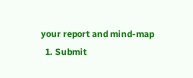your report and mind-map
  1. Submit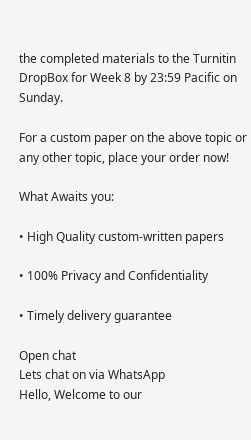the completed materials to the Turnitin DropBox for Week 8 by 23:59 Pacific on Sunday.

For a custom paper on the above topic or any other topic, place your order now!

What Awaits you:

• High Quality custom-written papers

• 100% Privacy and Confidentiality

• Timely delivery guarantee

Open chat
Lets chat on via WhatsApp
Hello, Welcome to our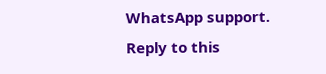WhatsApp support. Reply to this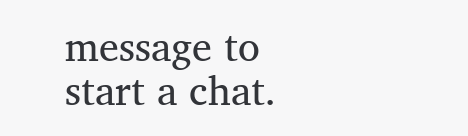message to start a chat.